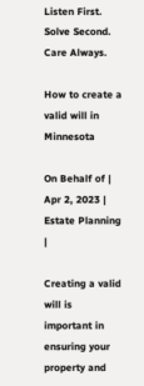Listen First. Solve Second. Care Always.

How to create a valid will in Minnesota

On Behalf of | Apr 2, 2023 | Estate Planning |

Creating a valid will is important in ensuring your property and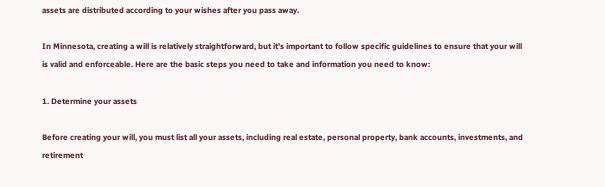assets are distributed according to your wishes after you pass away.

In Minnesota, creating a will is relatively straightforward, but it’s important to follow specific guidelines to ensure that your will is valid and enforceable. Here are the basic steps you need to take and information you need to know:

1. Determine your assets

Before creating your will, you must list all your assets, including real estate, personal property, bank accounts, investments, and retirement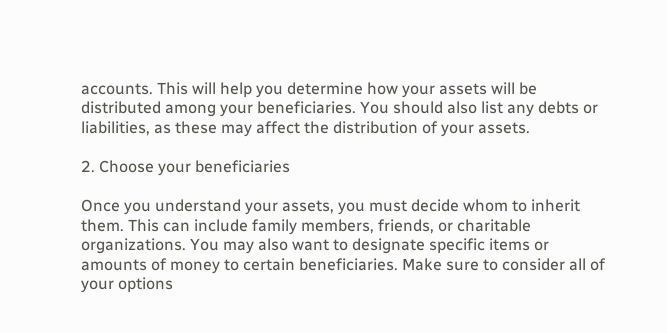accounts. This will help you determine how your assets will be distributed among your beneficiaries. You should also list any debts or liabilities, as these may affect the distribution of your assets.

2. Choose your beneficiaries

Once you understand your assets, you must decide whom to inherit them. This can include family members, friends, or charitable organizations. You may also want to designate specific items or amounts of money to certain beneficiaries. Make sure to consider all of your options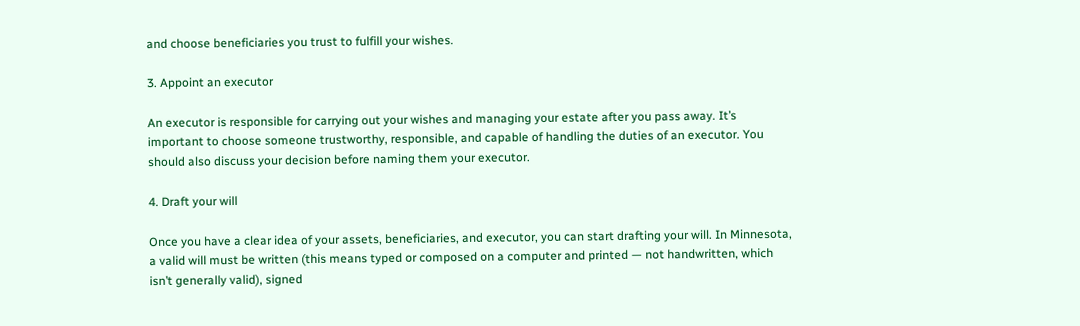and choose beneficiaries you trust to fulfill your wishes.

3. Appoint an executor

An executor is responsible for carrying out your wishes and managing your estate after you pass away. It’s important to choose someone trustworthy, responsible, and capable of handling the duties of an executor. You should also discuss your decision before naming them your executor.

4. Draft your will

Once you have a clear idea of your assets, beneficiaries, and executor, you can start drafting your will. In Minnesota, a valid will must be written (this means typed or composed on a computer and printed — not handwritten, which isn’t generally valid), signed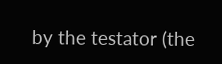by the testator (the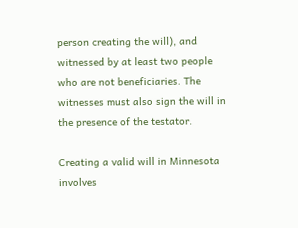person creating the will), and witnessed by at least two people who are not beneficiaries. The witnesses must also sign the will in the presence of the testator.

Creating a valid will in Minnesota involves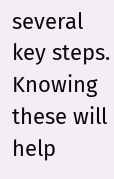several key steps. Knowing these will help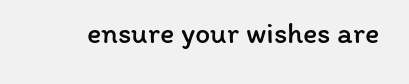ensure your wishes are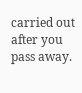carried out after you pass away.